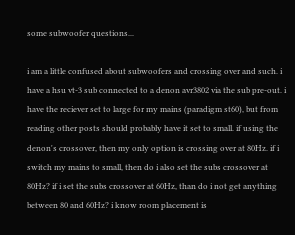some subwoofer questions...

i am a little confused about subwoofers and crossing over and such. i have a hsu vt-3 sub connected to a denon avr3802 via the sub pre-out. i have the reciever set to large for my mains (paradigm st60), but from reading other posts should probably have it set to small. if using the denon's crossover, then my only option is crossing over at 80Hz. if i switch my mains to small, then do i also set the subs crossover at 80Hz? if i set the subs crossover at 60Hz, than do i not get anything between 80 and 60Hz? i know room placement is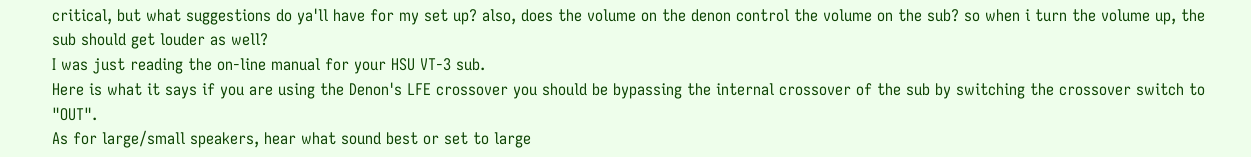critical, but what suggestions do ya'll have for my set up? also, does the volume on the denon control the volume on the sub? so when i turn the volume up, the sub should get louder as well?
I was just reading the on-line manual for your HSU VT-3 sub.
Here is what it says if you are using the Denon's LFE crossover you should be bypassing the internal crossover of the sub by switching the crossover switch to "OUT".
As for large/small speakers, hear what sound best or set to large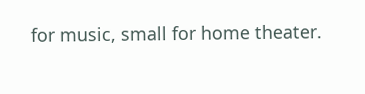for music, small for home theater.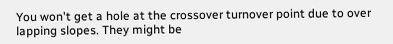You won't get a hole at the crossover turnover point due to over lapping slopes. They might be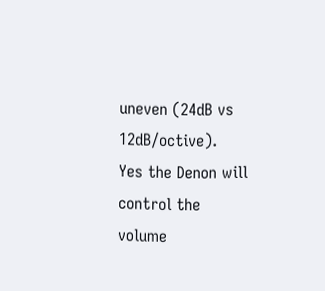uneven (24dB vs 12dB/octive).
Yes the Denon will control the volume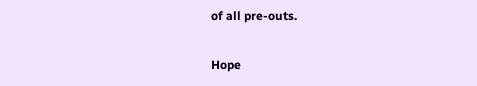of all pre-outs.

Hope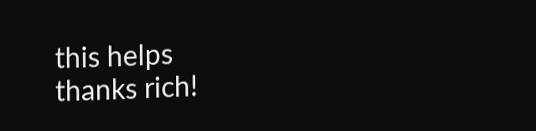this helps
thanks rich!